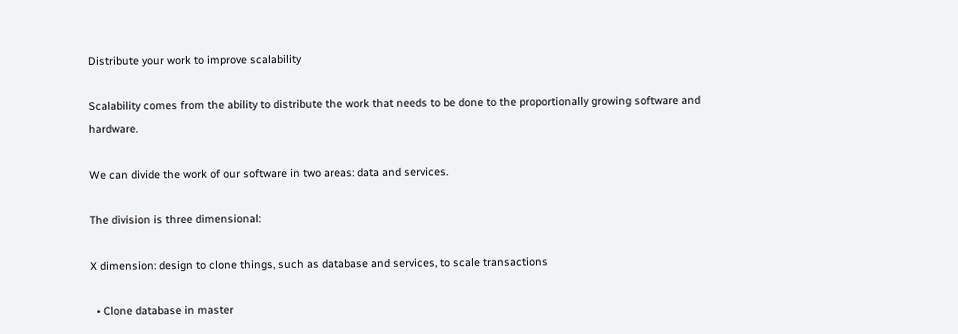Distribute your work to improve scalability

Scalability comes from the ability to distribute the work that needs to be done to the proportionally growing software and hardware.

We can divide the work of our software in two areas: data and services.

The division is three dimensional:

X dimension: design to clone things, such as database and services, to scale transactions

  • Clone database in master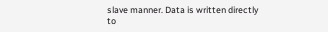slave manner. Data is written directly to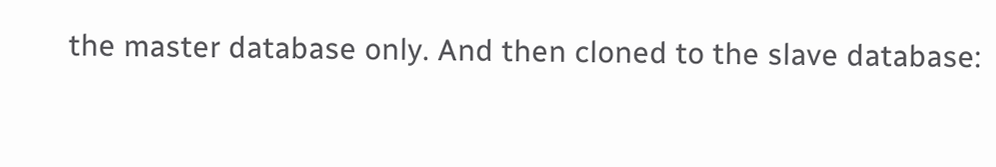the master database only. And then cloned to the slave database: